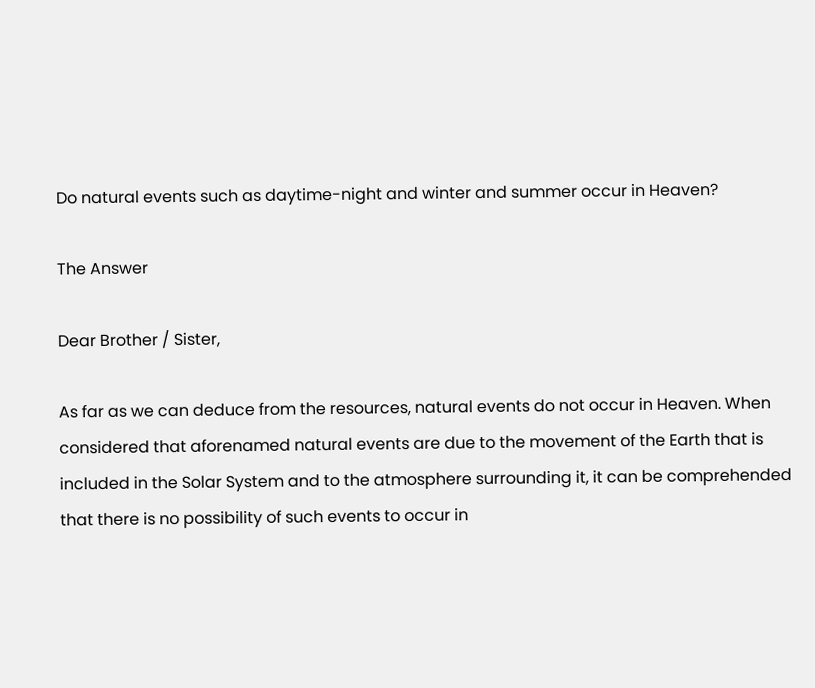Do natural events such as daytime-night and winter and summer occur in Heaven?

The Answer

Dear Brother / Sister,

As far as we can deduce from the resources, natural events do not occur in Heaven. When considered that aforenamed natural events are due to the movement of the Earth that is included in the Solar System and to the atmosphere surrounding it, it can be comprehended that there is no possibility of such events to occur in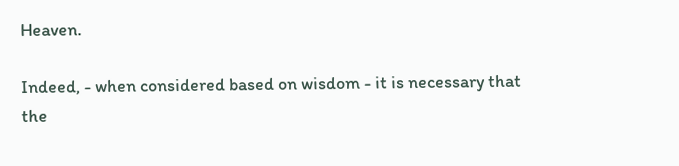Heaven.

Indeed, - when considered based on wisdom - it is necessary that the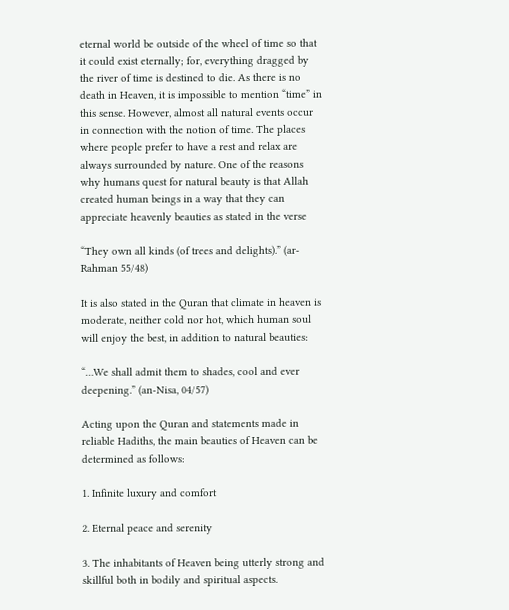eternal world be outside of the wheel of time so that it could exist eternally; for, everything dragged by the river of time is destined to die. As there is no death in Heaven, it is impossible to mention “time” in this sense. However, almost all natural events occur in connection with the notion of time. The places where people prefer to have a rest and relax are always surrounded by nature. One of the reasons why humans quest for natural beauty is that Allah created human beings in a way that they can appreciate heavenly beauties as stated in the verse

“They own all kinds (of trees and delights).” (ar-Rahman 55/48)

It is also stated in the Quran that climate in heaven is moderate, neither cold nor hot, which human soul will enjoy the best, in addition to natural beauties:

“…We shall admit them to shades, cool and ever deepening.” (an-Nisa, 04/57)

Acting upon the Quran and statements made in reliable Hadiths, the main beauties of Heaven can be determined as follows:

1. Infinite luxury and comfort

2. Eternal peace and serenity

3. The inhabitants of Heaven being utterly strong and skillful both in bodily and spiritual aspects.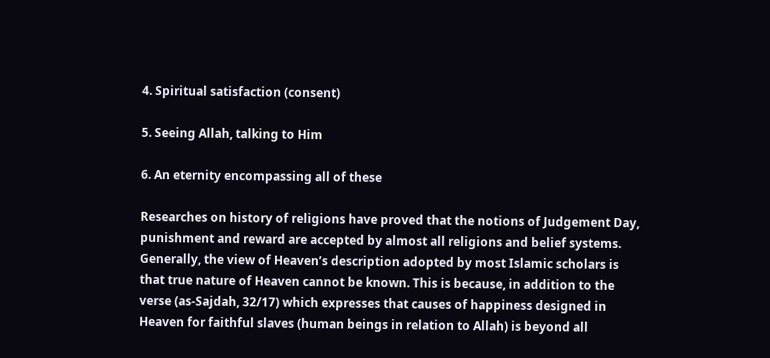4. Spiritual satisfaction (consent)

5. Seeing Allah, talking to Him

6. An eternity encompassing all of these

Researches on history of religions have proved that the notions of Judgement Day, punishment and reward are accepted by almost all religions and belief systems. Generally, the view of Heaven’s description adopted by most Islamic scholars is that true nature of Heaven cannot be known. This is because, in addition to the verse (as-Sajdah, 32/17) which expresses that causes of happiness designed in Heaven for faithful slaves (human beings in relation to Allah) is beyond all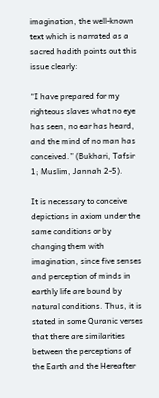imagination, the well-known text which is narrated as a sacred hadith points out this issue clearly:

“I have prepared for my righteous slaves what no eye has seen, no ear has heard, and the mind of no man has conceived.” (Bukhari, Tafsir 1; Muslim, Jannah 2-5).

It is necessary to conceive depictions in axiom under the same conditions or by changing them with imagination, since five senses and perception of minds in earthly life are bound by natural conditions. Thus, it is stated in some Quranic verses that there are similarities between the perceptions of the Earth and the Hereafter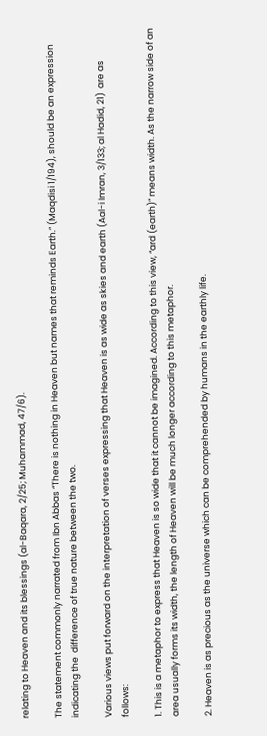relating to Heaven and its blessings (al-Baqara, 2/25; Muhammad, 47/6).

The statement commonly narrated from Ibn Abbas “There is nothing in Heaven but names that reminds Earth.” (Maqdisi 1/194), should be an expression indicating the  difference of true nature between the two.

Various views put forward on the interpretation of verses expressing that Heaven is as wide as skies and earth (Aal-i Imran, 3/133; al Hadid, 21)  are as follows:

1. This is a metaphor to express that Heaven is so wide that it cannot be imagined. According to this view, “ard (earth)” means width. As the narrow side of an area usually forms its width, the length of Heaven will be much longer according to this metaphor.

2. Heaven is as precious as the universe which can be comprehended by humans in the earthly life.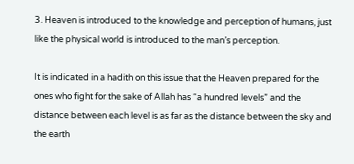3. Heaven is introduced to the knowledge and perception of humans, just like the physical world is introduced to the man’s perception.

It is indicated in a hadith on this issue that the Heaven prepared for the ones who fight for the sake of Allah has “a hundred levels” and the distance between each level is as far as the distance between the sky and the earth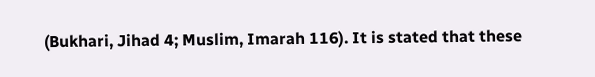(Bukhari, Jihad 4; Muslim, Imarah 116). It is stated that these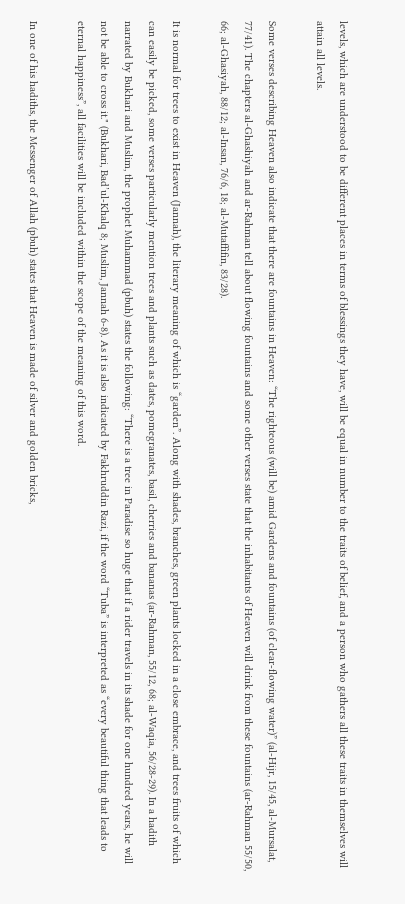levels, which are understood to be different places in terms of blessings they have, will be equal in number to the traits of belief, and a person who gathers all these traits in themselves will attain all levels.

Some verses describing Heaven also indicate that there are fountains in Heaven: “The righteous (will be) amid Gardens and fountains (of clear-flowing water)” (al-Hijr, 15/45, al-Mursalat, 77/41). The chapters al-Ghashiyah and ar-Rahman tell about flowing fountains and some other verses state that the inhabitants of Heaven will drink from these fountains (ar-Rahman 55/50, 66; al-Ghasiyah, 88/12; al-Insan, 76/6, 18; al-Mutaffifin, 83/28).

It is normal for trees to exist in Heaven (Jannah), the literary meaning of which is “garden”. Along with shades, branches, green plants locked in a close embrace, and trees fruits of which can easily be picked, some verses particularly mention trees and plants such as dates, pomegranates, basil, cherries and bananas (ar-Rahman, 55/12, 68; al-Waqia, 56/28-29). In a hadith narrated by Bukhari and Muslim, the prophet Muhammad (pbuh) states the following: “There is a tree in Paradise so huge that if a rider travels in its shade for one hundred years, he will not be able to cross it." (Bukhari, Bad’ul-Khalq 8; Muslim, Jannah 6-8). As it is also indicated by Fakhruddin Razi, if the word “Tuba” is interpreted as “every beautiful thing that leads to eternal happiness”, all facilities will be included within the scope of the meaning of this word.

In one of his hadiths, the Messenger of Allah (pbuh) states that Heaven is made of silver and golden bricks,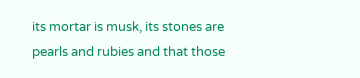its mortar is musk, its stones are pearls and rubies and that those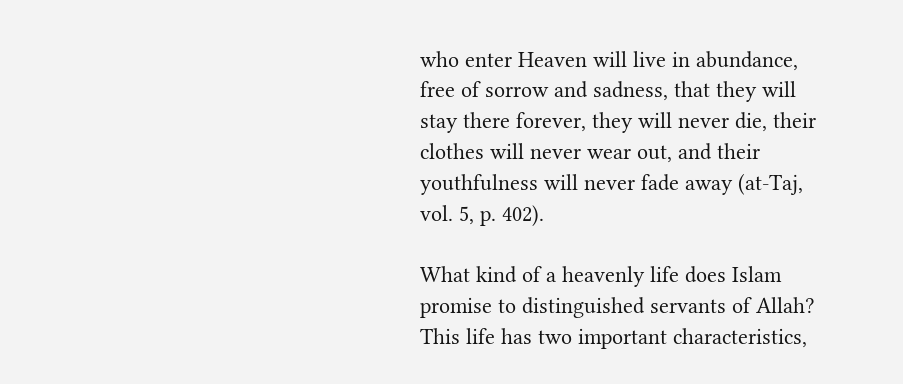who enter Heaven will live in abundance, free of sorrow and sadness, that they will stay there forever, they will never die, their clothes will never wear out, and their youthfulness will never fade away (at-Taj, vol. 5, p. 402).

What kind of a heavenly life does Islam promise to distinguished servants of Allah? This life has two important characteristics,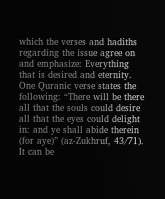which the verses and hadiths regarding the issue agree on and emphasize: Everything that is desired and eternity. One Quranic verse states the following: “There will be there all that the souls could desire all that the eyes could delight in: and ye shall abide therein (for aye)” (az-Zukhruf, 43/71). It can be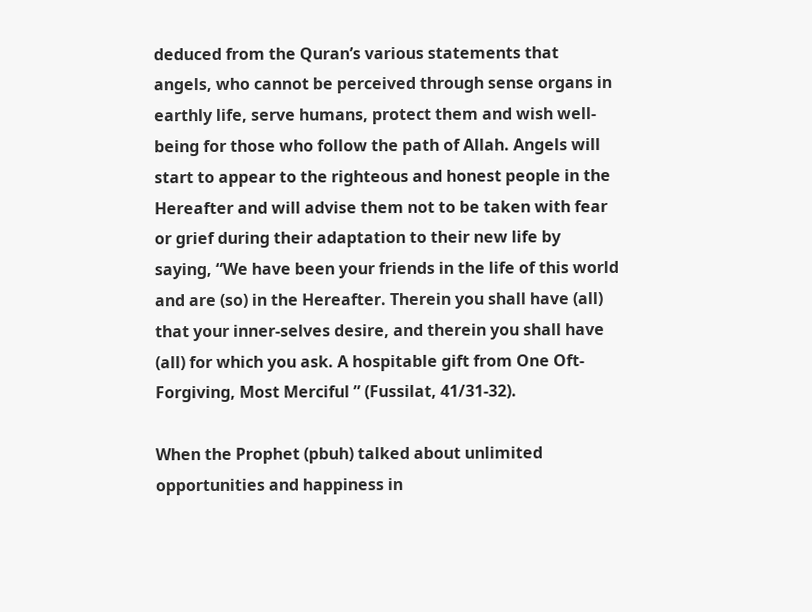deduced from the Quran’s various statements that angels, who cannot be perceived through sense organs in earthly life, serve humans, protect them and wish well-being for those who follow the path of Allah. Angels will start to appear to the righteous and honest people in the Hereafter and will advise them not to be taken with fear or grief during their adaptation to their new life by saying, “We have been your friends in the life of this world and are (so) in the Hereafter. Therein you shall have (all) that your inner-selves desire, and therein you shall have (all) for which you ask. A hospitable gift from One Oft-Forgiving, Most Merciful ” (Fussilat, 41/31-32).

When the Prophet (pbuh) talked about unlimited opportunities and happiness in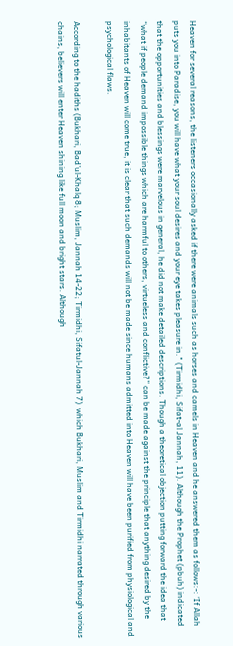Heaven for several reasons, the listeners occasionally asked if there were animals such as horses and camels in Heaven and he answered them as follows:-: ‘If Allah puts you into Paradise, you will have what your soul desires and your eye takes pleasure in." (Tirmidhi, Sifat-al Jannah, 11). Although the Prophet (pbuh) indicated that the opportunities and blessings were marvelous in general, he did not make detailed descriptions. Though a theoretical objection putting forward the idea that “what if people demand impossible things which are harmful to others, virtueless and conflictive?” can be made against the principle that anything desired by the inhabitants of Heaven will come true, it is clear that such demands will not be made since humans admitted into Heaven will have been purified from physiological and psychological flaws.

According to the hadiths (Bukhari, Bad’ul-Khalq 8; Muslim, Jannah 14-22; Tirmidhi, Sifatul-Jannah 7)  which Bukhari, Muslim and Tirmidhi narrated through various chains, believers will enter Heaven shining like full moon and bright stars. Although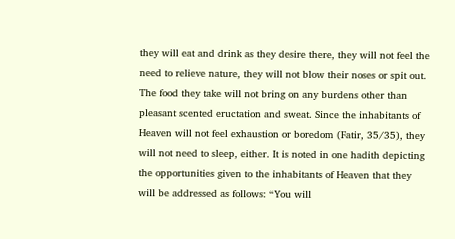they will eat and drink as they desire there, they will not feel the need to relieve nature, they will not blow their noses or spit out. The food they take will not bring on any burdens other than pleasant scented eructation and sweat. Since the inhabitants of Heaven will not feel exhaustion or boredom (Fatir, 35/35), they will not need to sleep, either. It is noted in one hadith depicting the opportunities given to the inhabitants of Heaven that they will be addressed as follows: “You will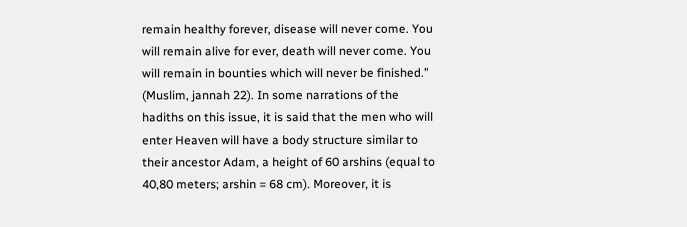remain healthy forever, disease will never come. You will remain alive for ever, death will never come. You will remain in bounties which will never be finished.” (Muslim, jannah 22). In some narrations of the hadiths on this issue, it is said that the men who will enter Heaven will have a body structure similar to their ancestor Adam, a height of 60 arshins (equal to 40,80 meters; arshin = 68 cm). Moreover, it is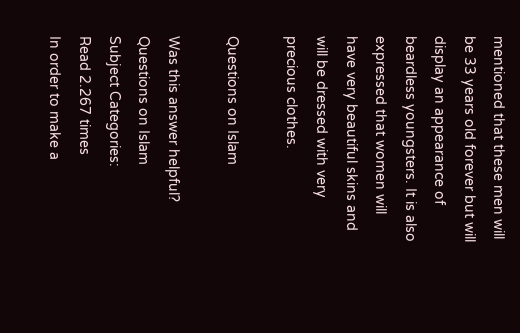mentioned that these men will be 33 years old forever but will display an appearance of beardless youngsters. It is also expressed that women will have very beautiful skins and will be dressed with very precious clothes.

Questions on Islam

Was this answer helpful?
Questions on Islam
Subject Categories:
Read 2.267 times
In order to make a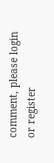comment, please login or register